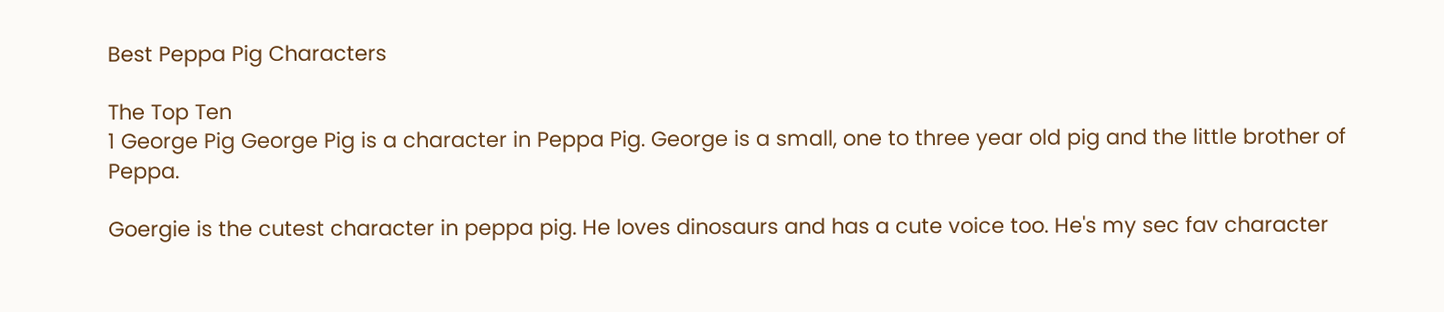Best Peppa Pig Characters

The Top Ten
1 George Pig George Pig is a character in Peppa Pig. George is a small, one to three year old pig and the little brother of Peppa.

Goergie is the cutest character in peppa pig. He loves dinosaurs and has a cute voice too. He's my sec fav character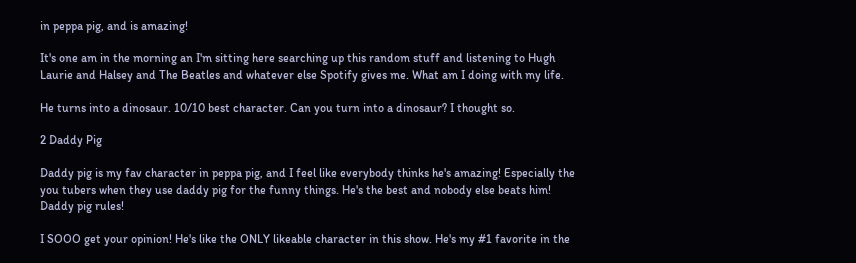in peppa pig, and is amazing!

It's one am in the morning an I'm sitting here searching up this random stuff and listening to Hugh Laurie and Halsey and The Beatles and whatever else Spotify gives me. What am I doing with my life.

He turns into a dinosaur. 10/10 best character. Can you turn into a dinosaur? I thought so.

2 Daddy Pig

Daddy pig is my fav character in peppa pig, and I feel like everybody thinks he's amazing! Especially the you tubers when they use daddy pig for the funny things. He's the best and nobody else beats him! Daddy pig rules!

I SOOO get your opinion! He's like the ONLY likeable character in this show. He's my #1 favorite in the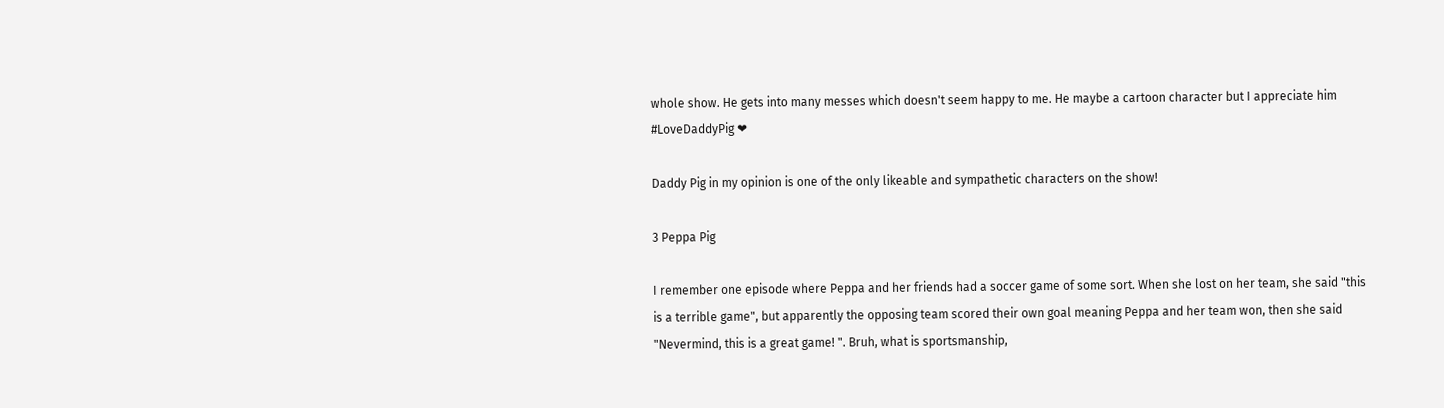whole show. He gets into many messes which doesn't seem happy to me. He maybe a cartoon character but I appreciate him #LoveDaddyPig ❤

Daddy Pig in my opinion is one of the only likeable and sympathetic characters on the show!

3 Peppa Pig

I remember one episode where Peppa and her friends had a soccer game of some sort. When she lost on her team, she said "this is a terrible game", but apparently the opposing team scored their own goal meaning Peppa and her team won, then she said "Nevermind, this is a great game! ". Bruh, what is sportsmanship,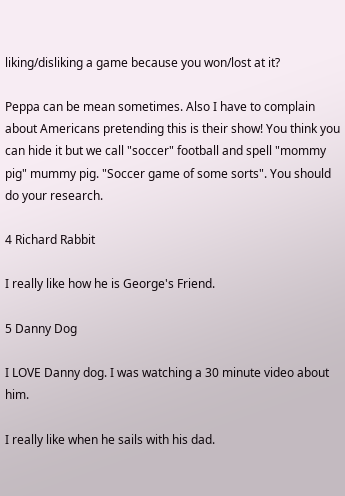liking/disliking a game because you won/lost at it?

Peppa can be mean sometimes. Also I have to complain about Americans pretending this is their show! You think you can hide it but we call "soccer" football and spell "mommy pig" mummy pig. "Soccer game of some sorts". You should do your research.

4 Richard Rabbit

I really like how he is George's Friend.

5 Danny Dog

I LOVE Danny dog. I was watching a 30 minute video about him.

I really like when he sails with his dad.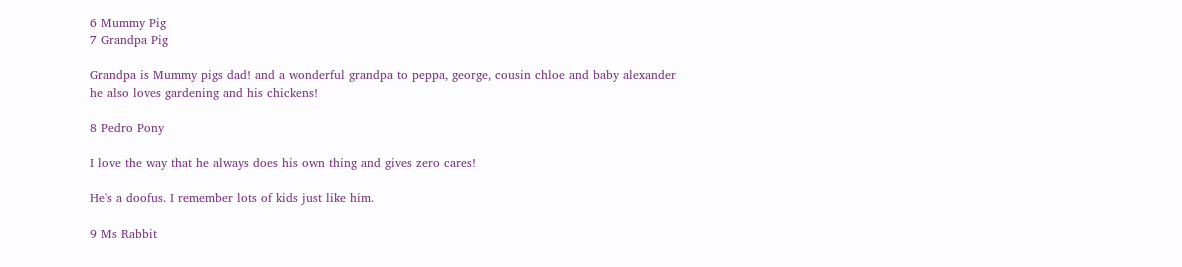6 Mummy Pig
7 Grandpa Pig

Grandpa is Mummy pigs dad! and a wonderful grandpa to peppa, george, cousin chloe and baby alexander
he also loves gardening and his chickens!

8 Pedro Pony

I love the way that he always does his own thing and gives zero cares!

He's a doofus. I remember lots of kids just like him.

9 Ms Rabbit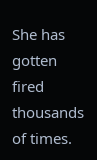She has gotten fired thousands of times.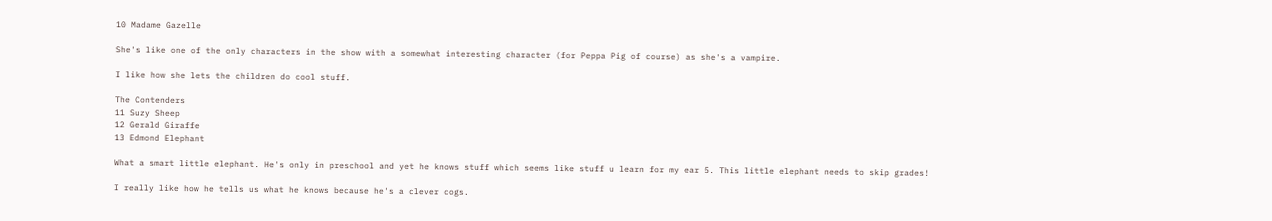10 Madame Gazelle

She's like one of the only characters in the show with a somewhat interesting character (for Peppa Pig of course) as she's a vampire.

I like how she lets the children do cool stuff.

The Contenders
11 Suzy Sheep
12 Gerald Giraffe
13 Edmond Elephant

What a smart little elephant. He's only in preschool and yet he knows stuff which seems like stuff u learn for my ear 5. This little elephant needs to skip grades!

I really like how he tells us what he knows because he's a clever cogs.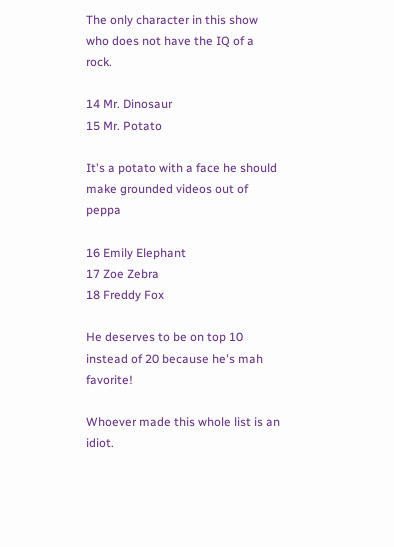The only character in this show who does not have the IQ of a rock.

14 Mr. Dinosaur
15 Mr. Potato

It's a potato with a face he should make grounded videos out of peppa

16 Emily Elephant
17 Zoe Zebra
18 Freddy Fox

He deserves to be on top 10 instead of 20 because he's mah favorite!

Whoever made this whole list is an idiot.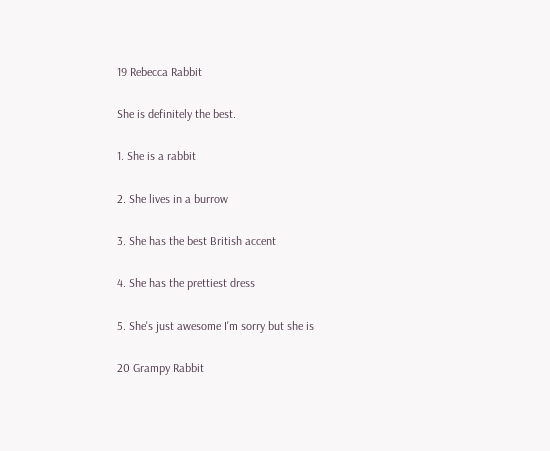19 Rebecca Rabbit

She is definitely the best.

1. She is a rabbit

2. She lives in a burrow

3. She has the best British accent

4. She has the prettiest dress

5. She's just awesome I'm sorry but she is

20 Grampy Rabbit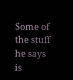Some of the stuff he says is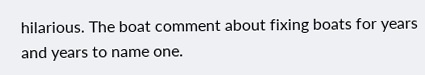hilarious. The boat comment about fixing boats for years and years to name one.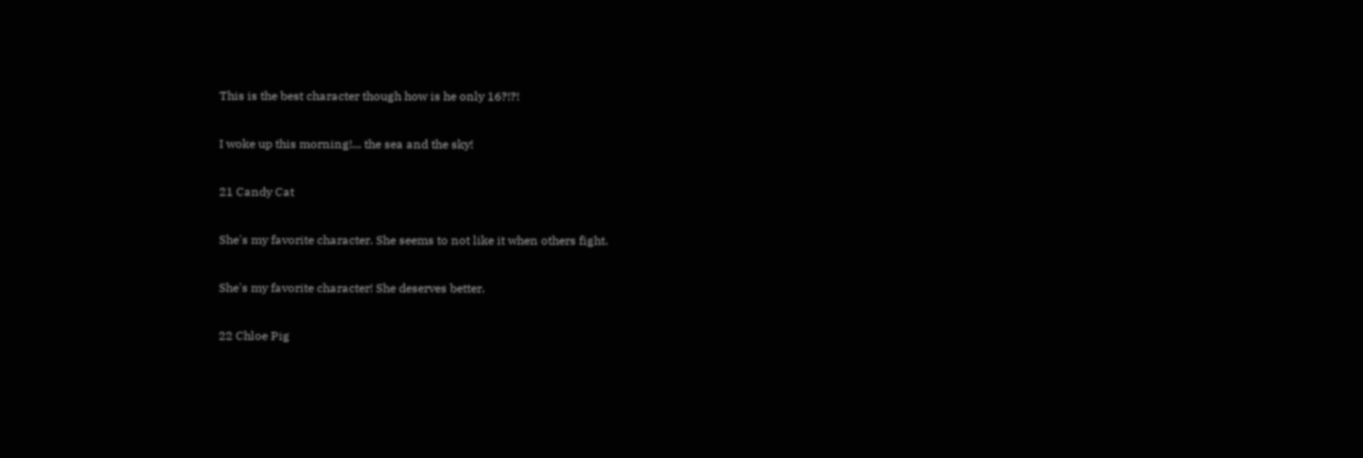This is the best character though how is he only 16?!?!

I woke up this morning!... the sea and the sky!

21 Candy Cat

She's my favorite character. She seems to not like it when others fight.

She's my favorite character! She deserves better.

22 Chloe Pig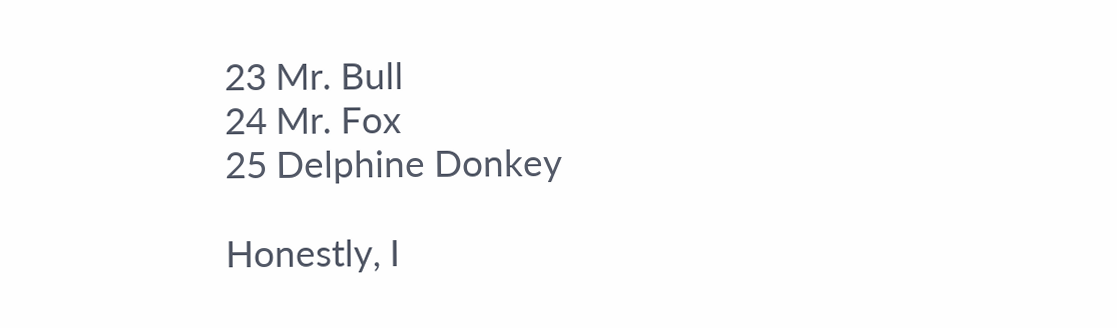23 Mr. Bull
24 Mr. Fox
25 Delphine Donkey

Honestly, I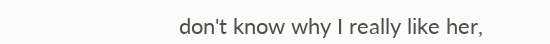don't know why I really like her,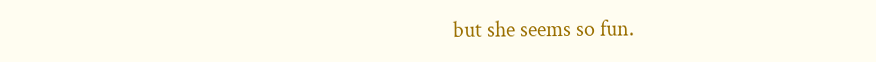but she seems so fun.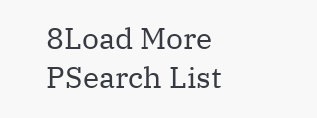8Load More
PSearch List